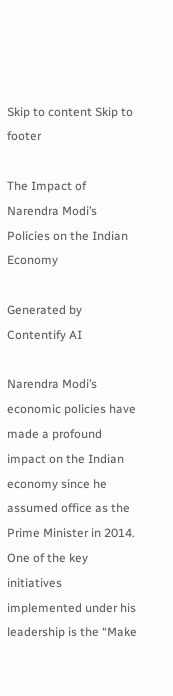Skip to content Skip to footer

The Impact of Narendra Modi’s Policies on the Indian Economy

Generated by Contentify AI

Narendra Modi’s economic policies have made a profound impact on the Indian economy since he assumed office as the Prime Minister in 2014. One of the key initiatives implemented under his leadership is the “Make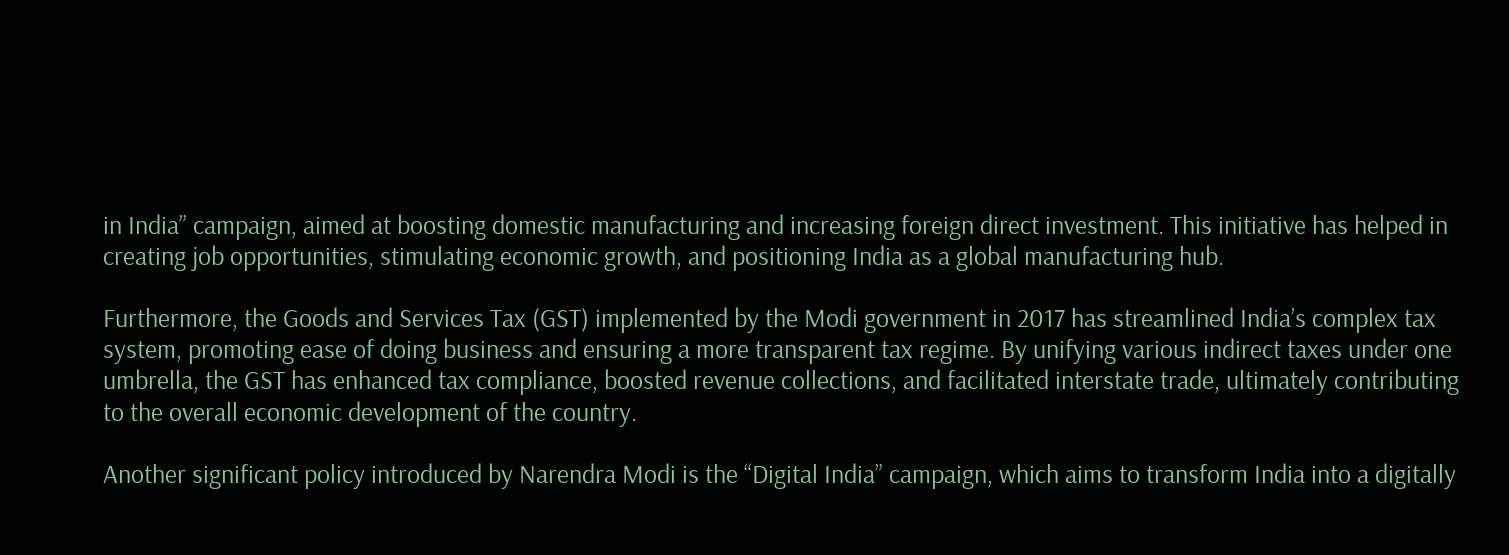in India” campaign, aimed at boosting domestic manufacturing and increasing foreign direct investment. This initiative has helped in creating job opportunities, stimulating economic growth, and positioning India as a global manufacturing hub.

Furthermore, the Goods and Services Tax (GST) implemented by the Modi government in 2017 has streamlined India’s complex tax system, promoting ease of doing business and ensuring a more transparent tax regime. By unifying various indirect taxes under one umbrella, the GST has enhanced tax compliance, boosted revenue collections, and facilitated interstate trade, ultimately contributing to the overall economic development of the country.

Another significant policy introduced by Narendra Modi is the “Digital India” campaign, which aims to transform India into a digitally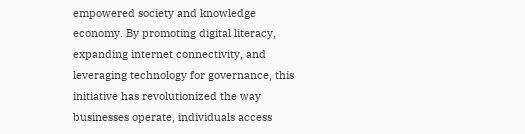empowered society and knowledge economy. By promoting digital literacy, expanding internet connectivity, and leveraging technology for governance, this initiative has revolutionized the way businesses operate, individuals access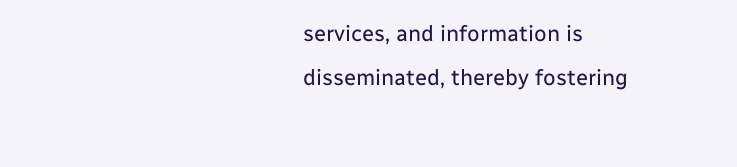services, and information is disseminated, thereby fostering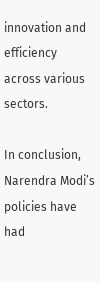innovation and efficiency across various sectors.

In conclusion, Narendra Modi’s policies have had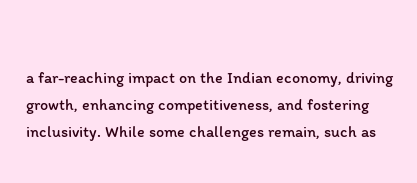a far-reaching impact on the Indian economy, driving growth, enhancing competitiveness, and fostering inclusivity. While some challenges remain, such as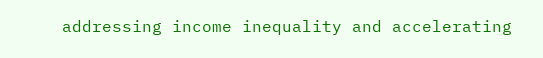addressing income inequality and accelerating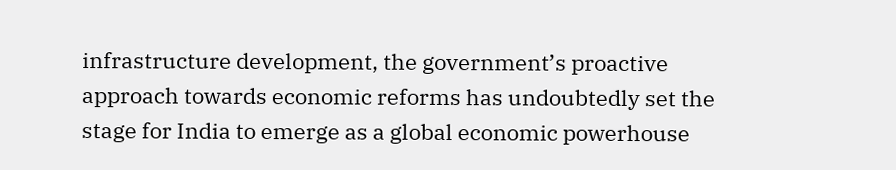infrastructure development, the government’s proactive approach towards economic reforms has undoubtedly set the stage for India to emerge as a global economic powerhouse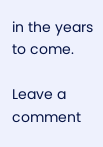in the years to come.

Leave a comment